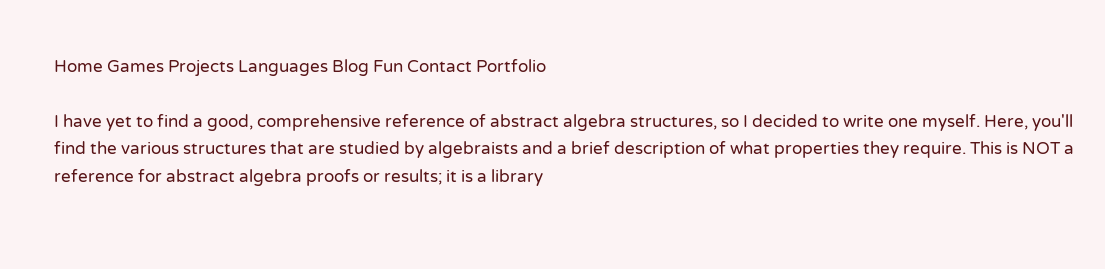Home Games Projects Languages Blog Fun Contact Portfolio

I have yet to find a good, comprehensive reference of abstract algebra structures, so I decided to write one myself. Here, you'll find the various structures that are studied by algebraists and a brief description of what properties they require. This is NOT a reference for abstract algebra proofs or results; it is a library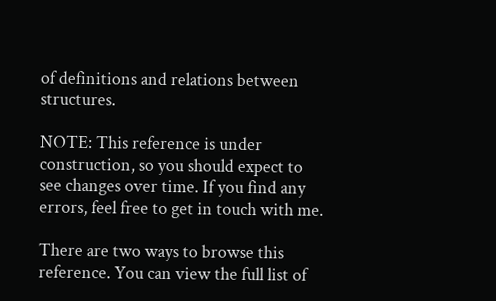of definitions and relations between structures.

NOTE: This reference is under construction, so you should expect to see changes over time. If you find any errors, feel free to get in touch with me.

There are two ways to browse this reference. You can view the full list of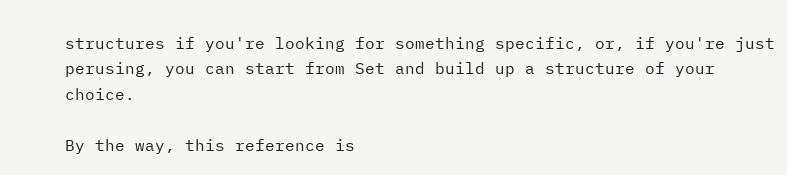structures if you're looking for something specific, or, if you're just perusing, you can start from Set and build up a structure of your choice.

By the way, this reference is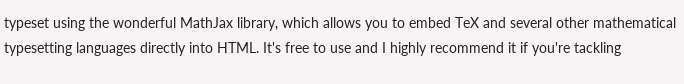typeset using the wonderful MathJax library, which allows you to embed TeX and several other mathematical typesetting languages directly into HTML. It's free to use and I highly recommend it if you're tackling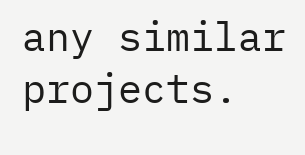any similar projects.